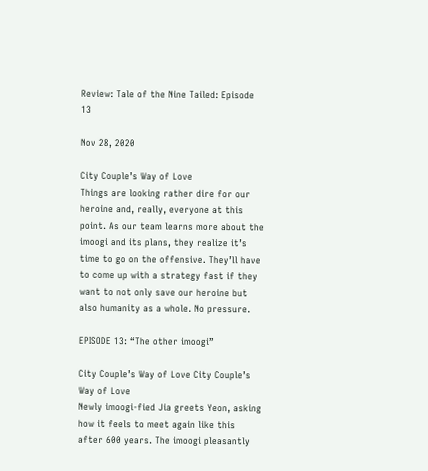Review: Tale of the Nine Tailed: Episode 13

Nov 28, 2020

City Couple’s Way of Love
Things are looking rather dire for our heroine and, really, everyone at this point. As our team learns more about the imoogi and its plans, they realize it’s time to go on the offensive. They’ll have to come up with a strategy fast if they want to not only save our heroine but also humanity as a whole. No pressure.

EPISODE 13: “The other imoogi”

City Couple’s Way of Love City Couple’s Way of Love
Newly imoogi-fied Jia greets Yeon, asking how it feels to meet again like this after 600 years. The imoogi pleasantly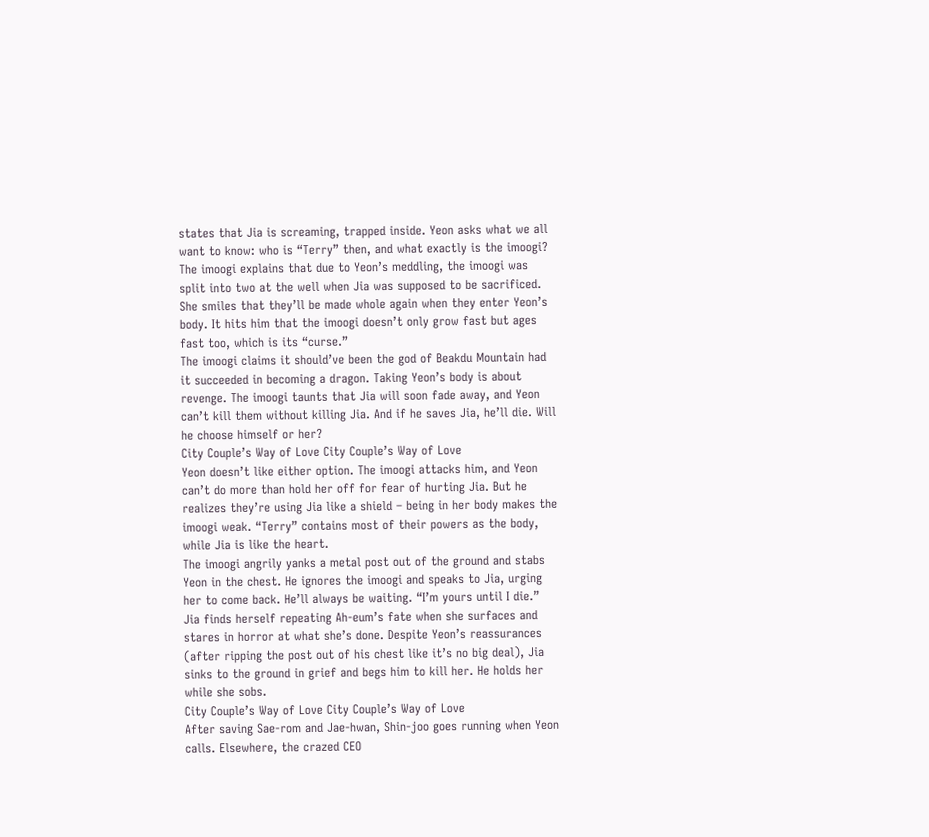states that Jia is screaming, trapped inside. Yeon asks what we all want to know: who is “Terry” then, and what exactly is the imoogi?
The imoogi explains that due to Yeon’s meddling, the imoogi was split into two at the well when Jia was supposed to be sacrificed. She smiles that they’ll be made whole again when they enter Yeon’s body. It hits him that the imoogi doesn’t only grow fast but ages fast too, which is its “curse.”
The imoogi claims it should’ve been the god of Beakdu Mountain had it succeeded in becoming a dragon. Taking Yeon’s body is about revenge. The imoogi taunts that Jia will soon fade away, and Yeon can’t kill them without killing Jia. And if he saves Jia, he’ll die. Will he choose himself or her?
City Couple’s Way of Love City Couple’s Way of Love
Yeon doesn’t like either option. The imoogi attacks him, and Yeon can’t do more than hold her off for fear of hurting Jia. But he realizes they’re using Jia like a shield – being in her body makes the imoogi weak. “Terry” contains most of their powers as the body, while Jia is like the heart.
The imoogi angrily yanks a metal post out of the ground and stabs Yeon in the chest. He ignores the imoogi and speaks to Jia, urging her to come back. He’ll always be waiting. “I’m yours until I die.”
Jia finds herself repeating Ah-eum’s fate when she surfaces and stares in horror at what she’s done. Despite Yeon’s reassurances (after ripping the post out of his chest like it’s no big deal), Jia sinks to the ground in grief and begs him to kill her. He holds her while she sobs.
City Couple’s Way of Love City Couple’s Way of Love
After saving Sae-rom and Jae-hwan, Shin-joo goes running when Yeon calls. Elsewhere, the crazed CEO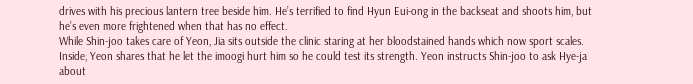drives with his precious lantern tree beside him. He’s terrified to find Hyun Eui-ong in the backseat and shoots him, but he’s even more frightened when that has no effect.
While Shin-joo takes care of Yeon, Jia sits outside the clinic staring at her bloodstained hands which now sport scales. Inside, Yeon shares that he let the imoogi hurt him so he could test its strength. Yeon instructs Shin-joo to ask Hye-ja about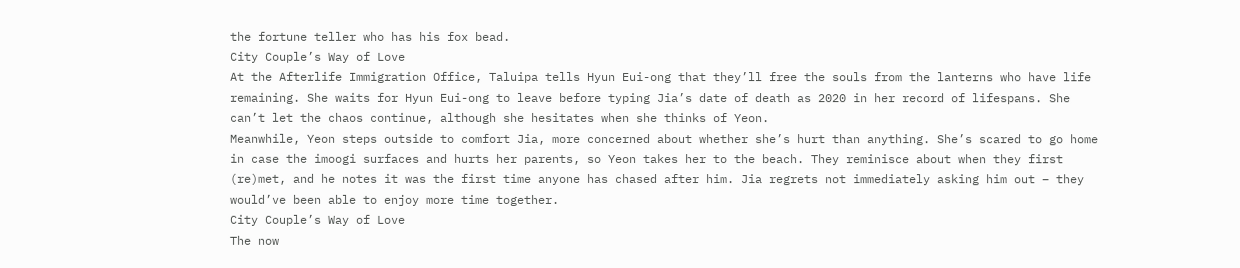the fortune teller who has his fox bead.
City Couple’s Way of Love
At the Afterlife Immigration Office, Taluipa tells Hyun Eui-ong that they’ll free the souls from the lanterns who have life remaining. She waits for Hyun Eui-ong to leave before typing Jia’s date of death as 2020 in her record of lifespans. She can’t let the chaos continue, although she hesitates when she thinks of Yeon.
Meanwhile, Yeon steps outside to comfort Jia, more concerned about whether she’s hurt than anything. She’s scared to go home in case the imoogi surfaces and hurts her parents, so Yeon takes her to the beach. They reminisce about when they first (re)met, and he notes it was the first time anyone has chased after him. Jia regrets not immediately asking him out – they would’ve been able to enjoy more time together.
City Couple’s Way of Love
The now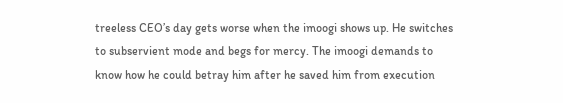treeless CEO’s day gets worse when the imoogi shows up. He switches to subservient mode and begs for mercy. The imoogi demands to know how he could betray him after he saved him from execution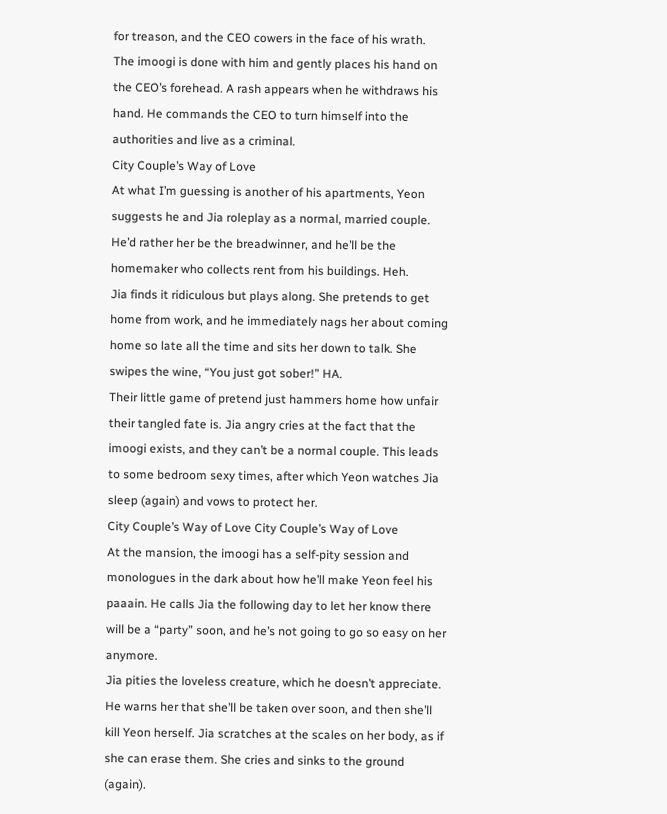for treason, and the CEO cowers in the face of his wrath.
The imoogi is done with him and gently places his hand on the CEO’s forehead. A rash appears when he withdraws his hand. He commands the CEO to turn himself into the authorities and live as a criminal.
City Couple’s Way of Love
At what I’m guessing is another of his apartments, Yeon suggests he and Jia roleplay as a normal, married couple. He’d rather her be the breadwinner, and he’ll be the homemaker who collects rent from his buildings. Heh.
Jia finds it ridiculous but plays along. She pretends to get home from work, and he immediately nags her about coming home so late all the time and sits her down to talk. She swipes the wine, “You just got sober!” HA.
Their little game of pretend just hammers home how unfair their tangled fate is. Jia angry cries at the fact that the imoogi exists, and they can’t be a normal couple. This leads to some bedroom sexy times, after which Yeon watches Jia sleep (again) and vows to protect her.
City Couple’s Way of Love City Couple’s Way of Love
At the mansion, the imoogi has a self-pity session and monologues in the dark about how he’ll make Yeon feel his paaain. He calls Jia the following day to let her know there will be a “party” soon, and he’s not going to go so easy on her anymore.
Jia pities the loveless creature, which he doesn’t appreciate. He warns her that she’ll be taken over soon, and then she’ll kill Yeon herself. Jia scratches at the scales on her body, as if she can erase them. She cries and sinks to the ground (again).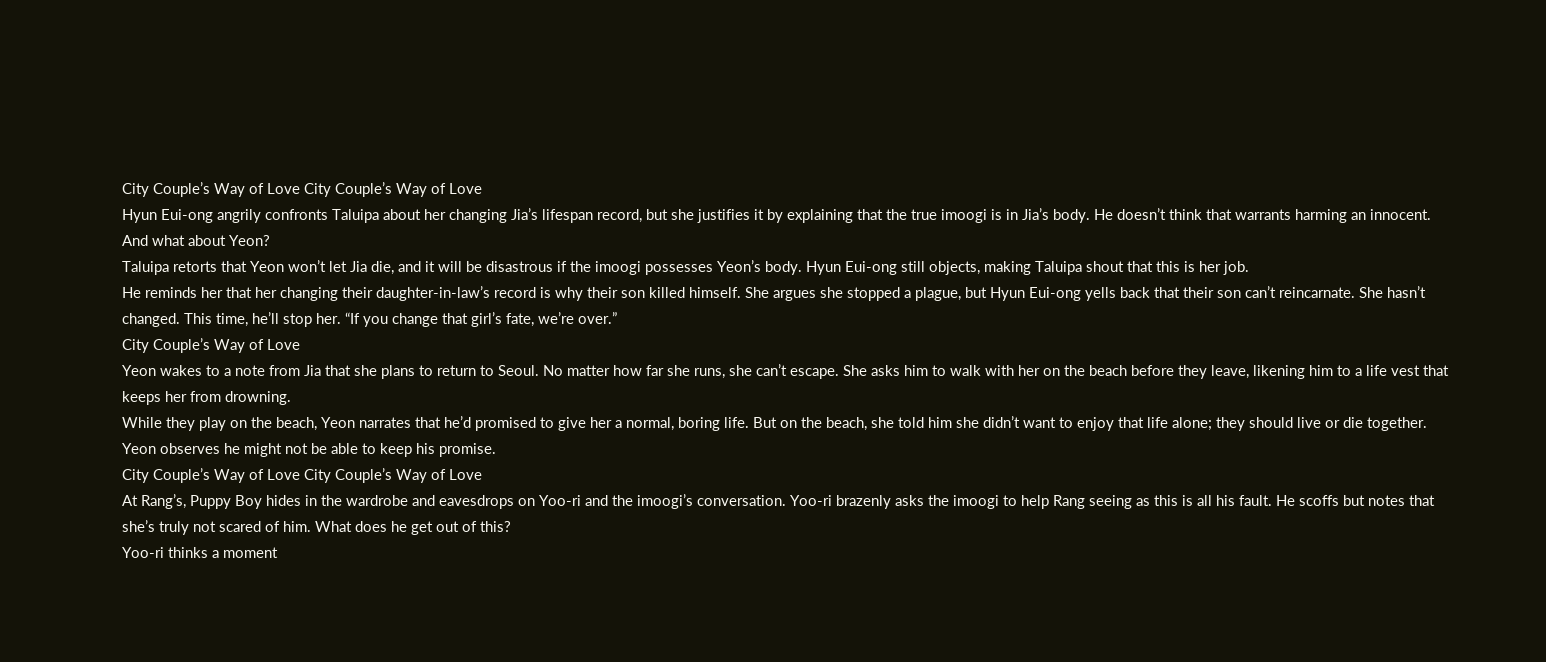City Couple’s Way of Love City Couple’s Way of Love
Hyun Eui-ong angrily confronts Taluipa about her changing Jia’s lifespan record, but she justifies it by explaining that the true imoogi is in Jia’s body. He doesn’t think that warrants harming an innocent. And what about Yeon?
Taluipa retorts that Yeon won’t let Jia die, and it will be disastrous if the imoogi possesses Yeon’s body. Hyun Eui-ong still objects, making Taluipa shout that this is her job.
He reminds her that her changing their daughter-in-law’s record is why their son killed himself. She argues she stopped a plague, but Hyun Eui-ong yells back that their son can’t reincarnate. She hasn’t changed. This time, he’ll stop her. “If you change that girl’s fate, we’re over.”
City Couple’s Way of Love
Yeon wakes to a note from Jia that she plans to return to Seoul. No matter how far she runs, she can’t escape. She asks him to walk with her on the beach before they leave, likening him to a life vest that keeps her from drowning.
While they play on the beach, Yeon narrates that he’d promised to give her a normal, boring life. But on the beach, she told him she didn’t want to enjoy that life alone; they should live or die together. Yeon observes he might not be able to keep his promise.
City Couple’s Way of Love City Couple’s Way of Love
At Rang’s, Puppy Boy hides in the wardrobe and eavesdrops on Yoo-ri and the imoogi’s conversation. Yoo-ri brazenly asks the imoogi to help Rang seeing as this is all his fault. He scoffs but notes that she’s truly not scared of him. What does he get out of this?
Yoo-ri thinks a moment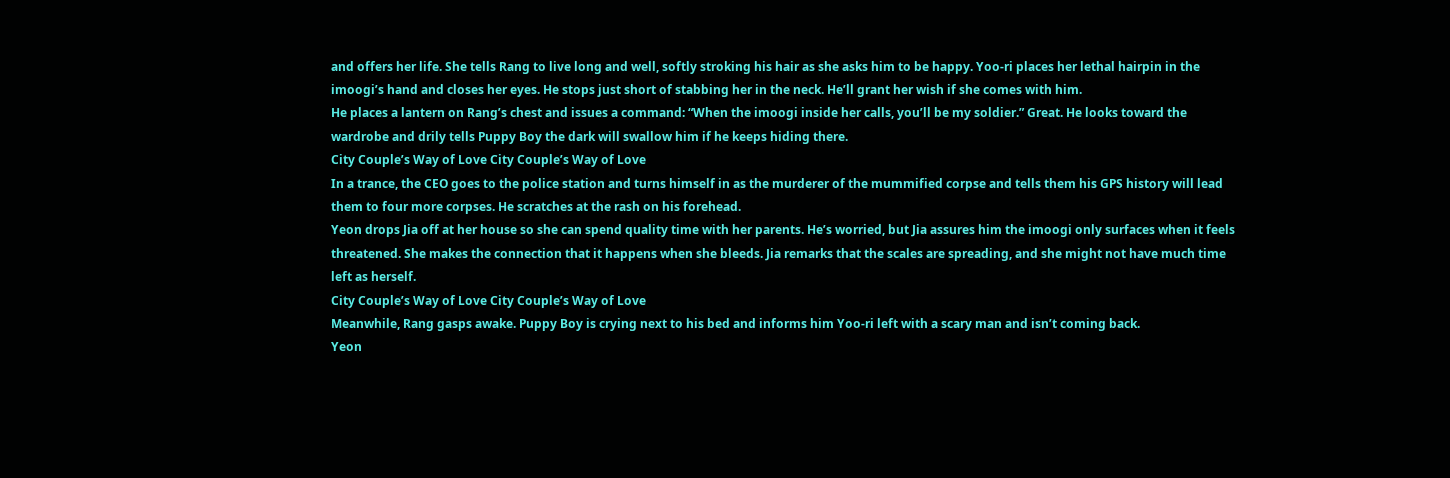and offers her life. She tells Rang to live long and well, softly stroking his hair as she asks him to be happy. Yoo-ri places her lethal hairpin in the imoogi’s hand and closes her eyes. He stops just short of stabbing her in the neck. He’ll grant her wish if she comes with him.
He places a lantern on Rang’s chest and issues a command: “When the imoogi inside her calls, you’ll be my soldier.” Great. He looks toward the wardrobe and drily tells Puppy Boy the dark will swallow him if he keeps hiding there.
City Couple’s Way of Love City Couple’s Way of Love
In a trance, the CEO goes to the police station and turns himself in as the murderer of the mummified corpse and tells them his GPS history will lead them to four more corpses. He scratches at the rash on his forehead.
Yeon drops Jia off at her house so she can spend quality time with her parents. He’s worried, but Jia assures him the imoogi only surfaces when it feels threatened. She makes the connection that it happens when she bleeds. Jia remarks that the scales are spreading, and she might not have much time left as herself.
City Couple’s Way of Love City Couple’s Way of Love
Meanwhile, Rang gasps awake. Puppy Boy is crying next to his bed and informs him Yoo-ri left with a scary man and isn’t coming back.
Yeon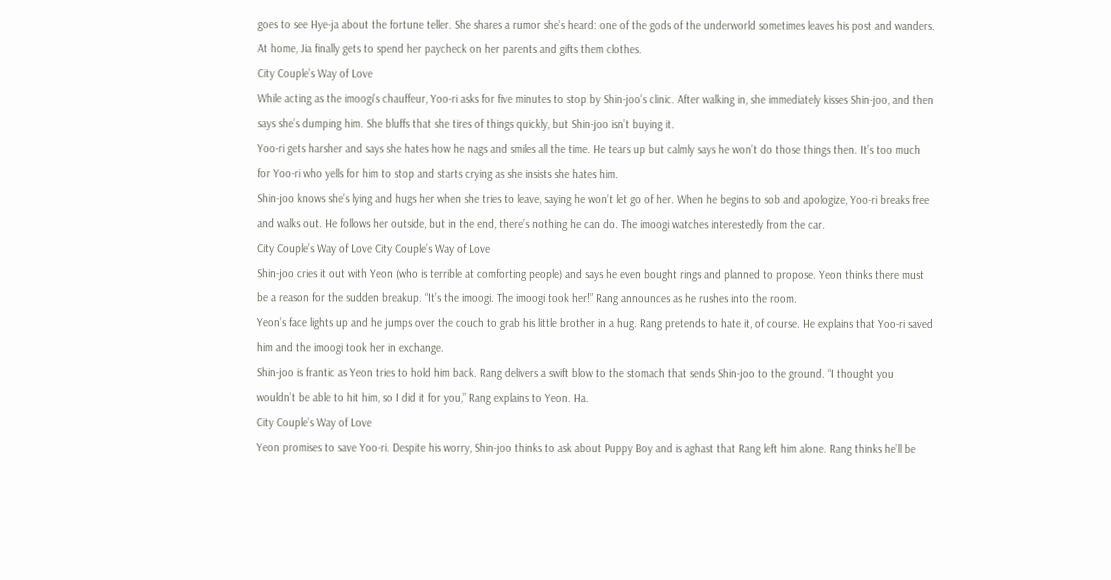goes to see Hye-ja about the fortune teller. She shares a rumor she’s heard: one of the gods of the underworld sometimes leaves his post and wanders. At home, Jia finally gets to spend her paycheck on her parents and gifts them clothes.
City Couple’s Way of Love
While acting as the imoogi’s chauffeur, Yoo-ri asks for five minutes to stop by Shin-joo’s clinic. After walking in, she immediately kisses Shin-joo, and then says she’s dumping him. She bluffs that she tires of things quickly, but Shin-joo isn’t buying it.
Yoo-ri gets harsher and says she hates how he nags and smiles all the time. He tears up but calmly says he won’t do those things then. It’s too much for Yoo-ri who yells for him to stop and starts crying as she insists she hates him.
Shin-joo knows she’s lying and hugs her when she tries to leave, saying he won’t let go of her. When he begins to sob and apologize, Yoo-ri breaks free and walks out. He follows her outside, but in the end, there’s nothing he can do. The imoogi watches interestedly from the car.
City Couple’s Way of Love City Couple’s Way of Love
Shin-joo cries it out with Yeon (who is terrible at comforting people) and says he even bought rings and planned to propose. Yeon thinks there must be a reason for the sudden breakup. “It’s the imoogi. The imoogi took her!” Rang announces as he rushes into the room.
Yeon’s face lights up and he jumps over the couch to grab his little brother in a hug. Rang pretends to hate it, of course. He explains that Yoo-ri saved him and the imoogi took her in exchange.
Shin-joo is frantic as Yeon tries to hold him back. Rang delivers a swift blow to the stomach that sends Shin-joo to the ground. “I thought you wouldn’t be able to hit him, so I did it for you,” Rang explains to Yeon. Ha.
City Couple’s Way of Love
Yeon promises to save Yoo-ri. Despite his worry, Shin-joo thinks to ask about Puppy Boy and is aghast that Rang left him alone. Rang thinks he’ll be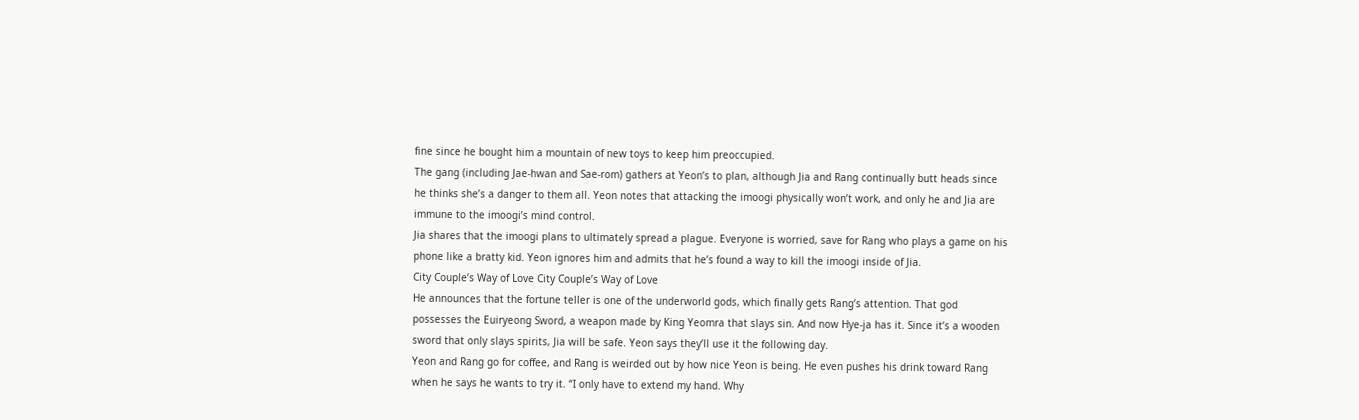fine since he bought him a mountain of new toys to keep him preoccupied.
The gang (including Jae-hwan and Sae-rom) gathers at Yeon’s to plan, although Jia and Rang continually butt heads since he thinks she’s a danger to them all. Yeon notes that attacking the imoogi physically won’t work, and only he and Jia are immune to the imoogi’s mind control.
Jia shares that the imoogi plans to ultimately spread a plague. Everyone is worried, save for Rang who plays a game on his phone like a bratty kid. Yeon ignores him and admits that he’s found a way to kill the imoogi inside of Jia.
City Couple’s Way of Love City Couple’s Way of Love
He announces that the fortune teller is one of the underworld gods, which finally gets Rang’s attention. That god possesses the Euiryeong Sword, a weapon made by King Yeomra that slays sin. And now Hye-ja has it. Since it’s a wooden sword that only slays spirits, Jia will be safe. Yeon says they’ll use it the following day.
Yeon and Rang go for coffee, and Rang is weirded out by how nice Yeon is being. He even pushes his drink toward Rang when he says he wants to try it. “I only have to extend my hand. Why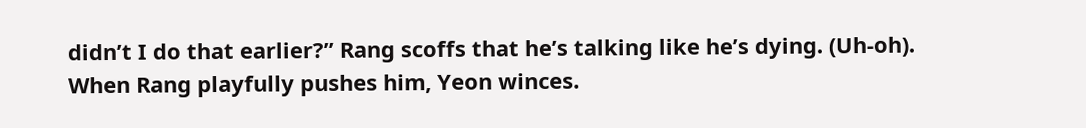didn’t I do that earlier?” Rang scoffs that he’s talking like he’s dying. (Uh-oh).
When Rang playfully pushes him, Yeon winces.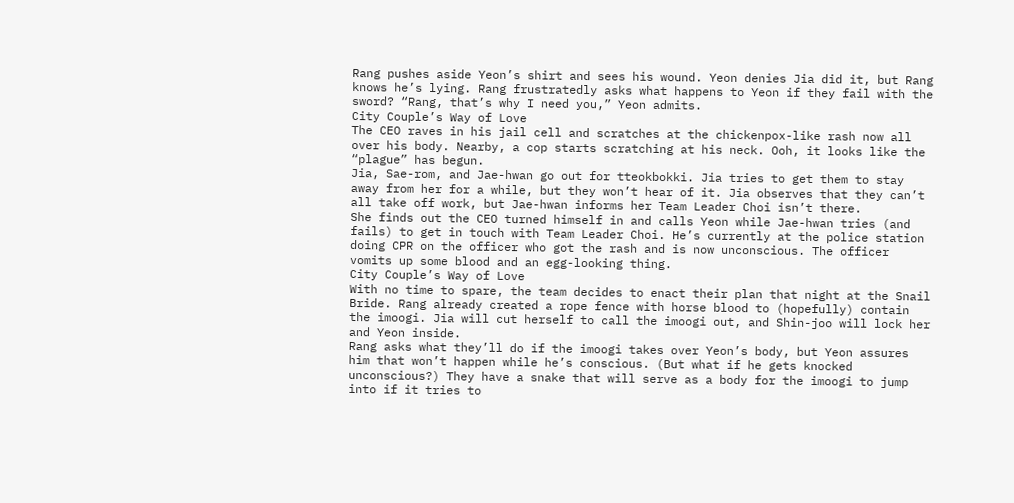Rang pushes aside Yeon’s shirt and sees his wound. Yeon denies Jia did it, but Rang knows he’s lying. Rang frustratedly asks what happens to Yeon if they fail with the sword? “Rang, that’s why I need you,” Yeon admits.
City Couple’s Way of Love
The CEO raves in his jail cell and scratches at the chickenpox-like rash now all over his body. Nearby, a cop starts scratching at his neck. Ooh, it looks like the “plague” has begun.
Jia, Sae-rom, and Jae-hwan go out for tteokbokki. Jia tries to get them to stay away from her for a while, but they won’t hear of it. Jia observes that they can’t all take off work, but Jae-hwan informs her Team Leader Choi isn’t there.
She finds out the CEO turned himself in and calls Yeon while Jae-hwan tries (and fails) to get in touch with Team Leader Choi. He’s currently at the police station doing CPR on the officer who got the rash and is now unconscious. The officer vomits up some blood and an egg-looking thing.
City Couple’s Way of Love
With no time to spare, the team decides to enact their plan that night at the Snail Bride. Rang already created a rope fence with horse blood to (hopefully) contain the imoogi. Jia will cut herself to call the imoogi out, and Shin-joo will lock her and Yeon inside.
Rang asks what they’ll do if the imoogi takes over Yeon’s body, but Yeon assures him that won’t happen while he’s conscious. (But what if he gets knocked unconscious?) They have a snake that will serve as a body for the imoogi to jump into if it tries to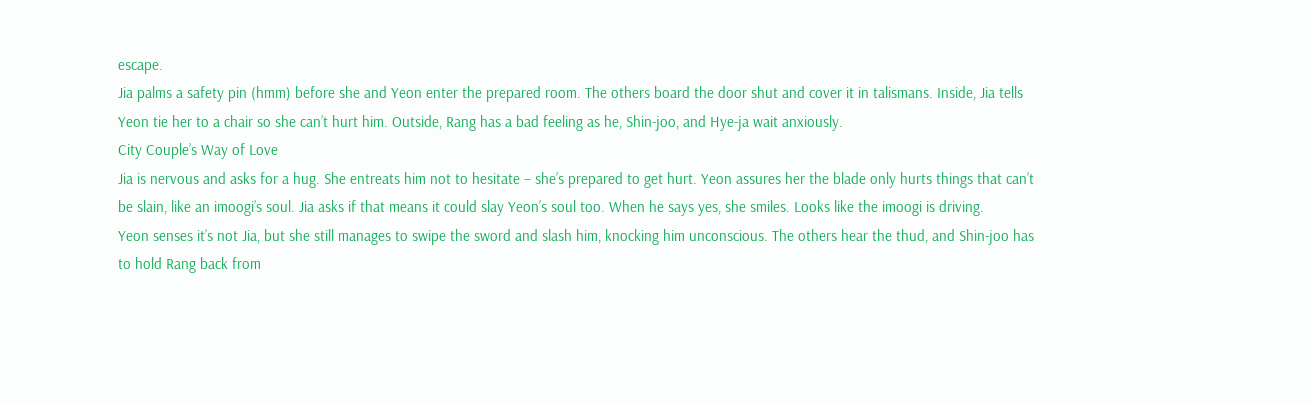escape.
Jia palms a safety pin (hmm) before she and Yeon enter the prepared room. The others board the door shut and cover it in talismans. Inside, Jia tells Yeon tie her to a chair so she can’t hurt him. Outside, Rang has a bad feeling as he, Shin-joo, and Hye-ja wait anxiously.
City Couple’s Way of Love
Jia is nervous and asks for a hug. She entreats him not to hesitate – she’s prepared to get hurt. Yeon assures her the blade only hurts things that can’t be slain, like an imoogi’s soul. Jia asks if that means it could slay Yeon’s soul too. When he says yes, she smiles. Looks like the imoogi is driving.
Yeon senses it’s not Jia, but she still manages to swipe the sword and slash him, knocking him unconscious. The others hear the thud, and Shin-joo has to hold Rang back from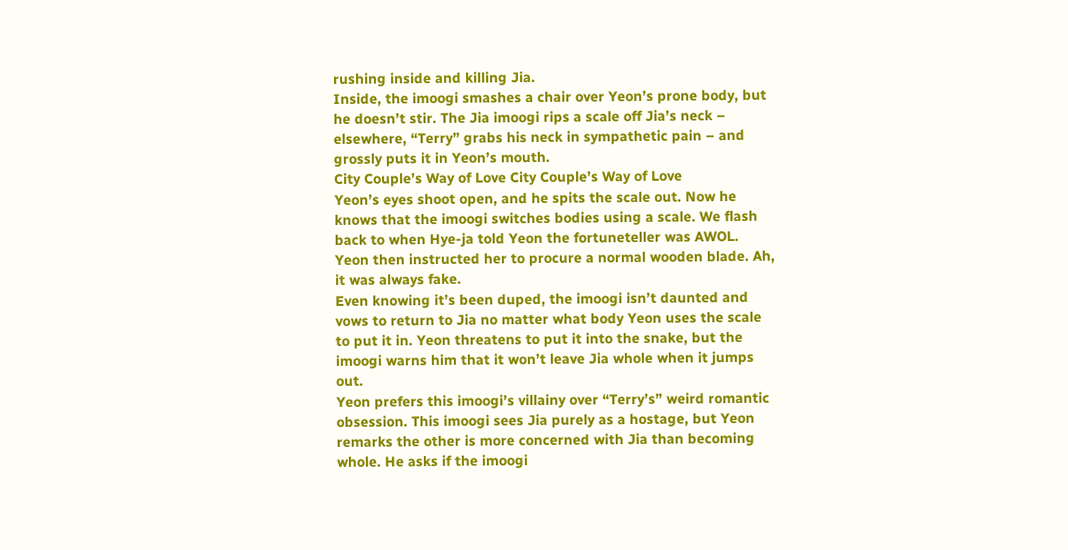rushing inside and killing Jia.
Inside, the imoogi smashes a chair over Yeon’s prone body, but he doesn’t stir. The Jia imoogi rips a scale off Jia’s neck – elsewhere, “Terry” grabs his neck in sympathetic pain – and grossly puts it in Yeon’s mouth.
City Couple’s Way of Love City Couple’s Way of Love
Yeon’s eyes shoot open, and he spits the scale out. Now he knows that the imoogi switches bodies using a scale. We flash back to when Hye-ja told Yeon the fortuneteller was AWOL. Yeon then instructed her to procure a normal wooden blade. Ah, it was always fake.
Even knowing it’s been duped, the imoogi isn’t daunted and vows to return to Jia no matter what body Yeon uses the scale to put it in. Yeon threatens to put it into the snake, but the imoogi warns him that it won’t leave Jia whole when it jumps out.
Yeon prefers this imoogi’s villainy over “Terry’s” weird romantic obsession. This imoogi sees Jia purely as a hostage, but Yeon remarks the other is more concerned with Jia than becoming whole. He asks if the imoogi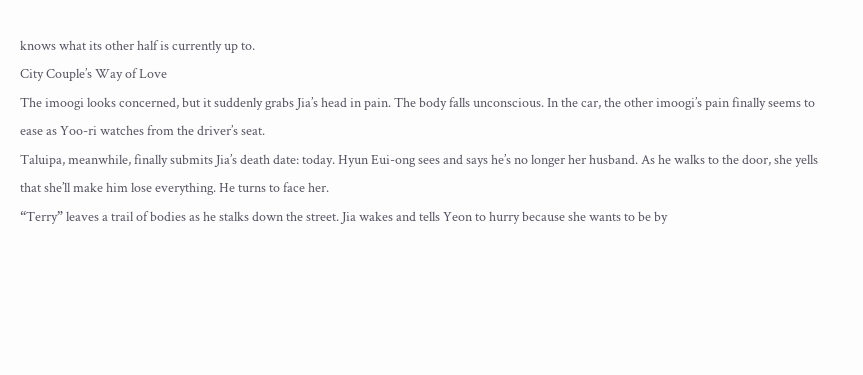knows what its other half is currently up to.
City Couple’s Way of Love
The imoogi looks concerned, but it suddenly grabs Jia’s head in pain. The body falls unconscious. In the car, the other imoogi’s pain finally seems to ease as Yoo-ri watches from the driver’s seat.
Taluipa, meanwhile, finally submits Jia’s death date: today. Hyun Eui-ong sees and says he’s no longer her husband. As he walks to the door, she yells that she’ll make him lose everything. He turns to face her.
“Terry” leaves a trail of bodies as he stalks down the street. Jia wakes and tells Yeon to hurry because she wants to be by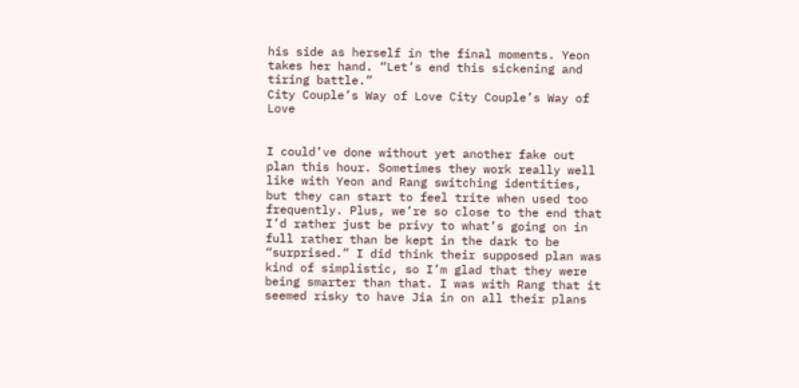his side as herself in the final moments. Yeon takes her hand. “Let’s end this sickening and tiring battle.”
City Couple’s Way of Love City Couple’s Way of Love


I could’ve done without yet another fake out plan this hour. Sometimes they work really well like with Yeon and Rang switching identities, but they can start to feel trite when used too frequently. Plus, we’re so close to the end that I’d rather just be privy to what’s going on in full rather than be kept in the dark to be “surprised.” I did think their supposed plan was kind of simplistic, so I’m glad that they were being smarter than that. I was with Rang that it seemed risky to have Jia in on all their plans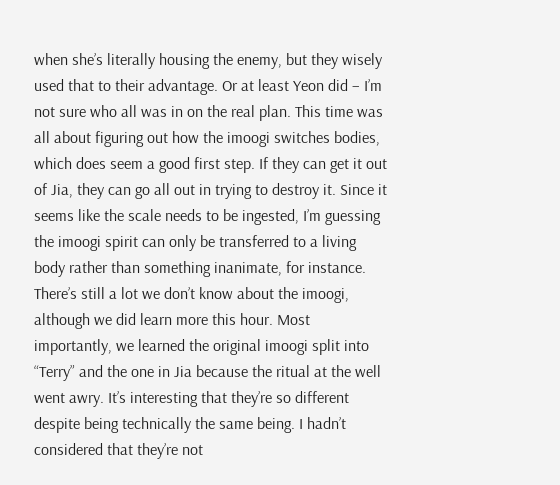when she’s literally housing the enemy, but they wisely used that to their advantage. Or at least Yeon did – I’m not sure who all was in on the real plan. This time was all about figuring out how the imoogi switches bodies, which does seem a good first step. If they can get it out of Jia, they can go all out in trying to destroy it. Since it seems like the scale needs to be ingested, I’m guessing the imoogi spirit can only be transferred to a living body rather than something inanimate, for instance.
There’s still a lot we don’t know about the imoogi, although we did learn more this hour. Most importantly, we learned the original imoogi split into “Terry” and the one in Jia because the ritual at the well went awry. It’s interesting that they’re so different despite being technically the same being. I hadn’t considered that they’re not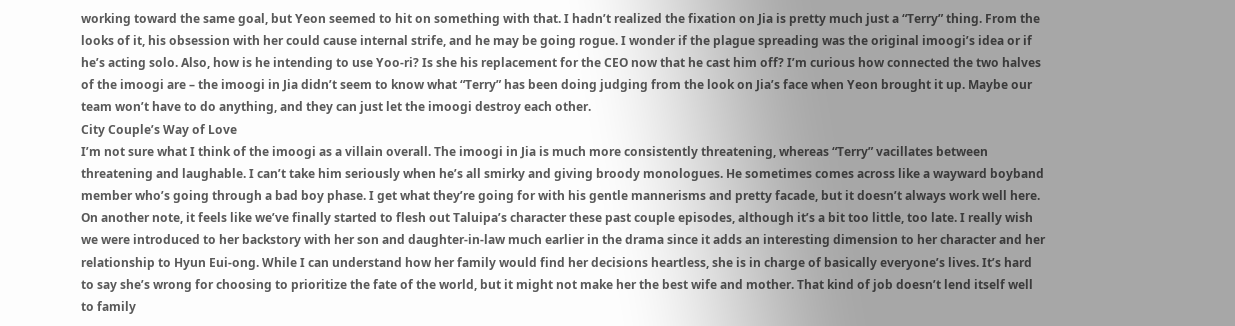working toward the same goal, but Yeon seemed to hit on something with that. I hadn’t realized the fixation on Jia is pretty much just a “Terry” thing. From the looks of it, his obsession with her could cause internal strife, and he may be going rogue. I wonder if the plague spreading was the original imoogi’s idea or if he’s acting solo. Also, how is he intending to use Yoo-ri? Is she his replacement for the CEO now that he cast him off? I’m curious how connected the two halves of the imoogi are – the imoogi in Jia didn’t seem to know what “Terry” has been doing judging from the look on Jia’s face when Yeon brought it up. Maybe our team won’t have to do anything, and they can just let the imoogi destroy each other.
City Couple’s Way of Love
I’m not sure what I think of the imoogi as a villain overall. The imoogi in Jia is much more consistently threatening, whereas “Terry” vacillates between threatening and laughable. I can’t take him seriously when he’s all smirky and giving broody monologues. He sometimes comes across like a wayward boyband member who’s going through a bad boy phase. I get what they’re going for with his gentle mannerisms and pretty facade, but it doesn’t always work well here.
On another note, it feels like we’ve finally started to flesh out Taluipa’s character these past couple episodes, although it’s a bit too little, too late. I really wish we were introduced to her backstory with her son and daughter-in-law much earlier in the drama since it adds an interesting dimension to her character and her relationship to Hyun Eui-ong. While I can understand how her family would find her decisions heartless, she is in charge of basically everyone’s lives. It’s hard to say she’s wrong for choosing to prioritize the fate of the world, but it might not make her the best wife and mother. That kind of job doesn’t lend itself well to family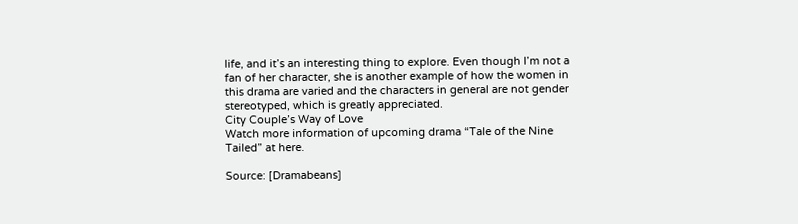life, and it’s an interesting thing to explore. Even though I’m not a fan of her character, she is another example of how the women in this drama are varied and the characters in general are not gender stereotyped, which is greatly appreciated.
City Couple’s Way of Love
Watch more information of upcoming drama “Tale of the Nine Tailed” at here.

Source: [Dramabeans]